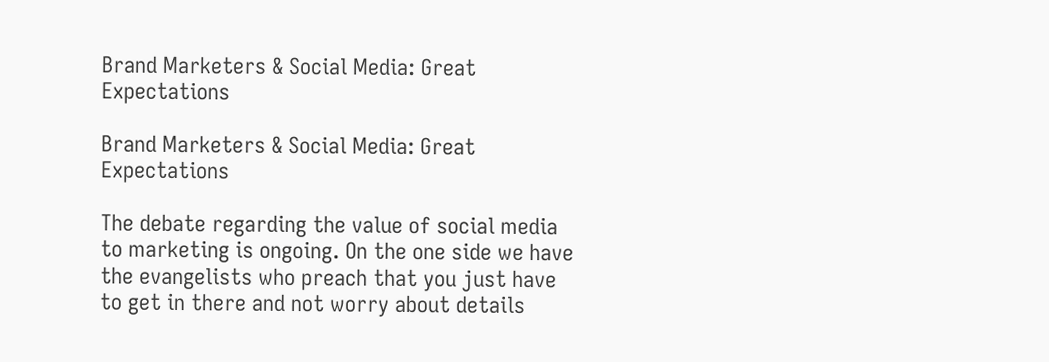Brand Marketers & Social Media: Great Expectations

Brand Marketers & Social Media: Great Expectations

The debate regarding the value of social media to marketing is ongoing. On the one side we have the evangelists who preach that you just have to get in there and not worry about details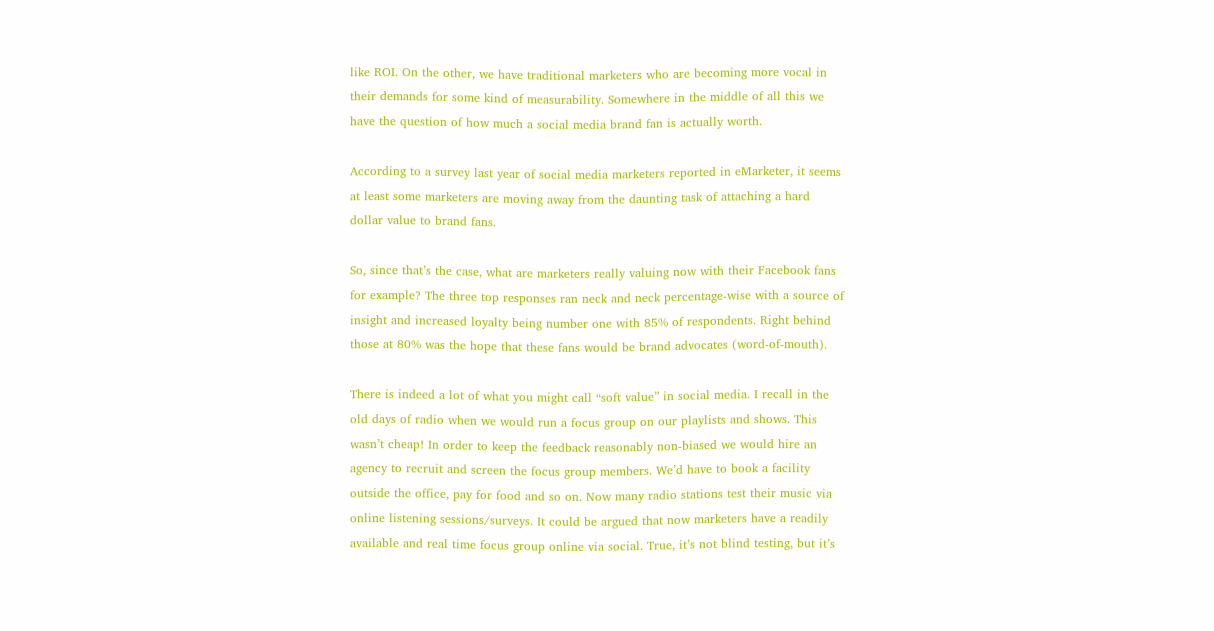like ROI. On the other, we have traditional marketers who are becoming more vocal in their demands for some kind of measurability. Somewhere in the middle of all this we have the question of how much a social media brand fan is actually worth.

According to a survey last year of social media marketers reported in eMarketer, it seems at least some marketers are moving away from the daunting task of attaching a hard dollar value to brand fans.

So, since that’s the case, what are marketers really valuing now with their Facebook fans for example? The three top responses ran neck and neck percentage-wise with a source of insight and increased loyalty being number one with 85% of respondents. Right behind those at 80% was the hope that these fans would be brand advocates (word-of-mouth).

There is indeed a lot of what you might call “soft value” in social media. I recall in the old days of radio when we would run a focus group on our playlists and shows. This wasn’t cheap! In order to keep the feedback reasonably non-biased we would hire an agency to recruit and screen the focus group members. We’d have to book a facility outside the office, pay for food and so on. Now many radio stations test their music via online listening sessions/surveys. It could be argued that now marketers have a readily available and real time focus group online via social. True, it’s not blind testing, but it’s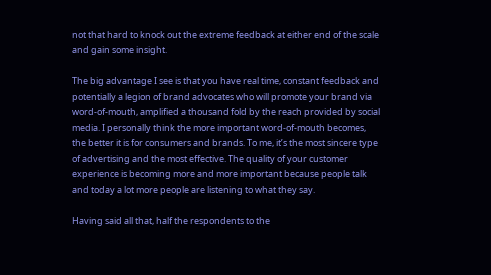not that hard to knock out the extreme feedback at either end of the scale and gain some insight.

The big advantage I see is that you have real time, constant feedback and potentially a legion of brand advocates who will promote your brand via word-of-mouth, amplified a thousand fold by the reach provided by social media. I personally think the more important word-of-mouth becomes, the better it is for consumers and brands. To me, it’s the most sincere type of advertising and the most effective. The quality of your customer experience is becoming more and more important because people talk and today a lot more people are listening to what they say.

Having said all that, half the respondents to the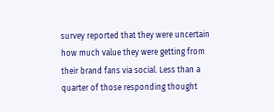survey reported that they were uncertain how much value they were getting from their brand fans via social. Less than a quarter of those responding thought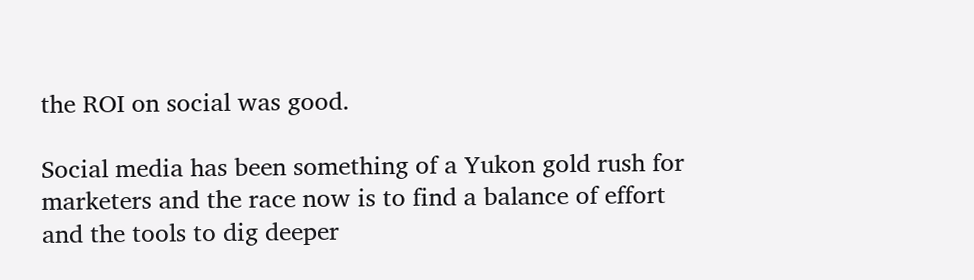the ROI on social was good.

Social media has been something of a Yukon gold rush for marketers and the race now is to find a balance of effort and the tools to dig deeper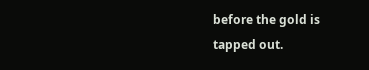before the gold is tapped out.